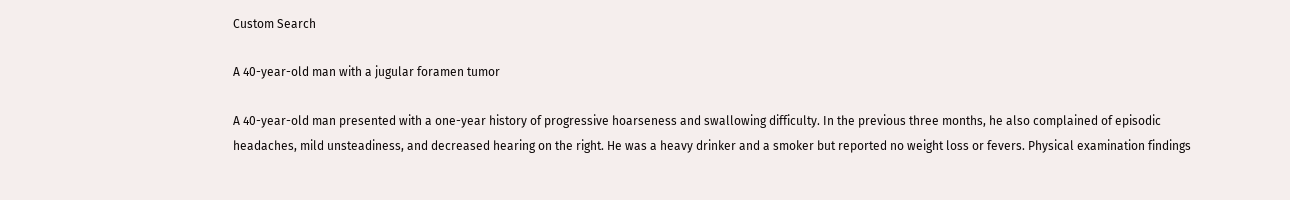Custom Search

A 40-year-old man with a jugular foramen tumor

A 40-year-old man presented with a one-year history of progressive hoarseness and swallowing difficulty. In the previous three months, he also complained of episodic headaches, mild unsteadiness, and decreased hearing on the right. He was a heavy drinker and a smoker but reported no weight loss or fevers. Physical examination findings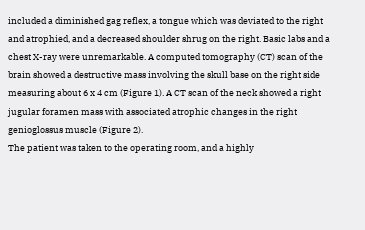included a diminished gag reflex, a tongue which was deviated to the right and atrophied, and a decreased shoulder shrug on the right. Basic labs and a chest X-ray were unremarkable. A computed tomography (CT) scan of the brain showed a destructive mass involving the skull base on the right side measuring about 6 x 4 cm (Figure 1). A CT scan of the neck showed a right jugular foramen mass with associated atrophic changes in the right genioglossus muscle (Figure 2).
The patient was taken to the operating room, and a highly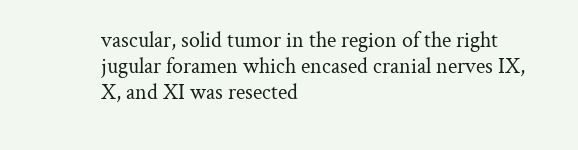vascular, solid tumor in the region of the right jugular foramen which encased cranial nerves IX, X, and XI was resected